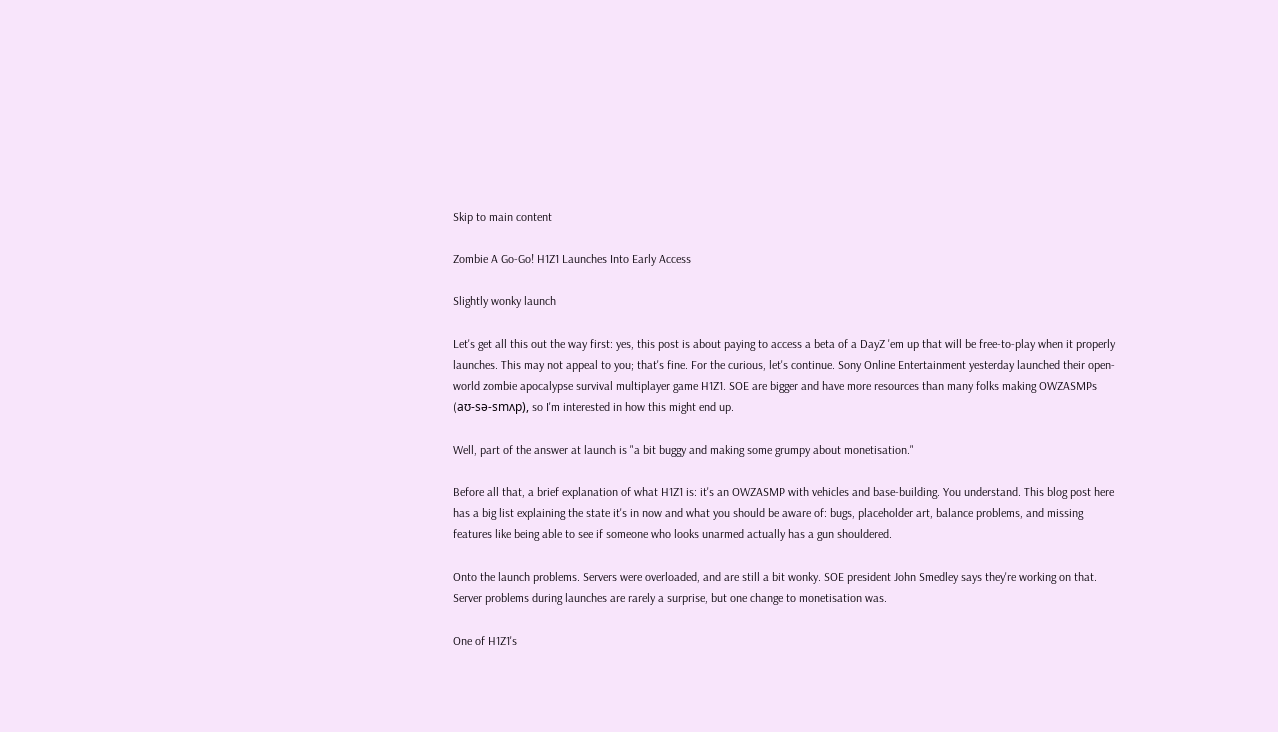Skip to main content

Zombie A Go-Go! H1Z1 Launches Into Early Access

Slightly wonky launch

Let's get all this out the way first: yes, this post is about paying to access a beta of a DayZ 'em up that will be free-to-play when it properly launches. This may not appeal to you; that's fine. For the curious, let's continue. Sony Online Entertainment yesterday launched their open-world zombie apocalypse survival multiplayer game H1Z1. SOE are bigger and have more resources than many folks making OWZASMPs (aʊ-sə-smʌp), so I'm interested in how this might end up.

Well, part of the answer at launch is "a bit buggy and making some grumpy about monetisation."

Before all that, a brief explanation of what H1Z1 is: it's an OWZASMP with vehicles and base-building. You understand. This blog post here has a big list explaining the state it's in now and what you should be aware of: bugs, placeholder art, balance problems, and missing features like being able to see if someone who looks unarmed actually has a gun shouldered.

Onto the launch problems. Servers were overloaded, and are still a bit wonky. SOE president John Smedley says they're working on that. Server problems during launches are rarely a surprise, but one change to monetisation was.

One of H1Z1's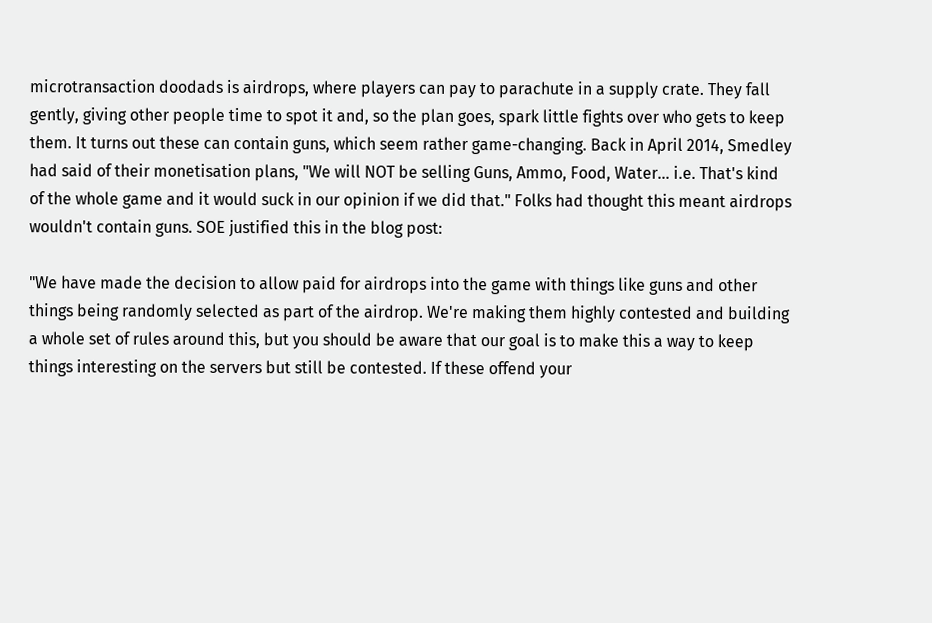microtransaction doodads is airdrops, where players can pay to parachute in a supply crate. They fall gently, giving other people time to spot it and, so the plan goes, spark little fights over who gets to keep them. It turns out these can contain guns, which seem rather game-changing. Back in April 2014, Smedley had said of their monetisation plans, "We will NOT be selling Guns, Ammo, Food, Water... i.e. That's kind of the whole game and it would suck in our opinion if we did that." Folks had thought this meant airdrops wouldn't contain guns. SOE justified this in the blog post:

"We have made the decision to allow paid for airdrops into the game with things like guns and other things being randomly selected as part of the airdrop. We're making them highly contested and building a whole set of rules around this, but you should be aware that our goal is to make this a way to keep things interesting on the servers but still be contested. If these offend your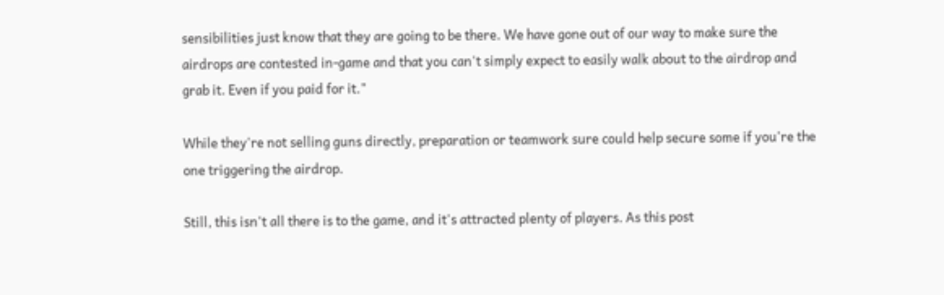sensibilities just know that they are going to be there. We have gone out of our way to make sure the airdrops are contested in-game and that you can't simply expect to easily walk about to the airdrop and grab it. Even if you paid for it."

While they're not selling guns directly, preparation or teamwork sure could help secure some if you're the one triggering the airdrop.

Still, this isn't all there is to the game, and it's attracted plenty of players. As this post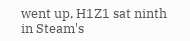went up, H1Z1 sat ninth in Steam's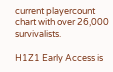current playercount chart with over 26,000 survivalists.

H1Z1 Early Access is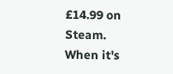£14.99 on Steam. When it's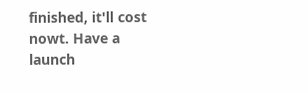finished, it'll cost nowt. Have a launch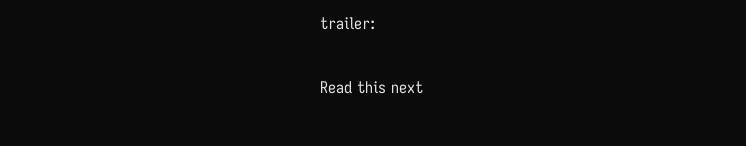trailer:

Read this next